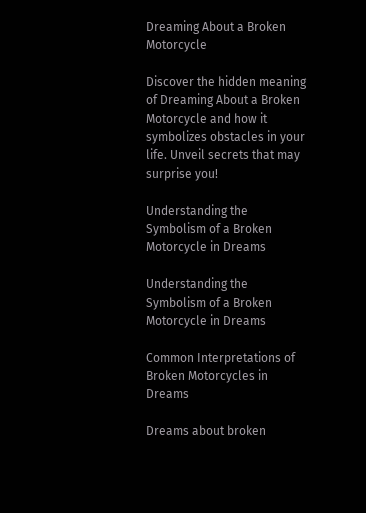Dreaming About a Broken Motorcycle

Discover the hidden meaning of Dreaming About a Broken Motorcycle and how it symbolizes obstacles in your life. Unveil secrets that may surprise you!

Understanding the Symbolism of a Broken Motorcycle in Dreams

Understanding the Symbolism of a Broken Motorcycle in Dreams

Common Interpretations of Broken Motorcycles in Dreams

Dreams about broken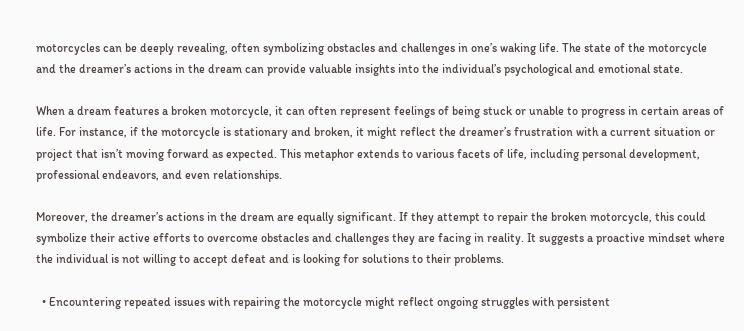motorcycles can be deeply revealing, often symbolizing obstacles and challenges in one’s waking life. The state of the motorcycle and the dreamer’s actions in the dream can provide valuable insights into the individual’s psychological and emotional state.

When a dream features a broken motorcycle, it can often represent feelings of being stuck or unable to progress in certain areas of life. For instance, if the motorcycle is stationary and broken, it might reflect the dreamer’s frustration with a current situation or project that isn’t moving forward as expected. This metaphor extends to various facets of life, including personal development, professional endeavors, and even relationships.

Moreover, the dreamer’s actions in the dream are equally significant. If they attempt to repair the broken motorcycle, this could symbolize their active efforts to overcome obstacles and challenges they are facing in reality. It suggests a proactive mindset where the individual is not willing to accept defeat and is looking for solutions to their problems.

  • Encountering repeated issues with repairing the motorcycle might reflect ongoing struggles with persistent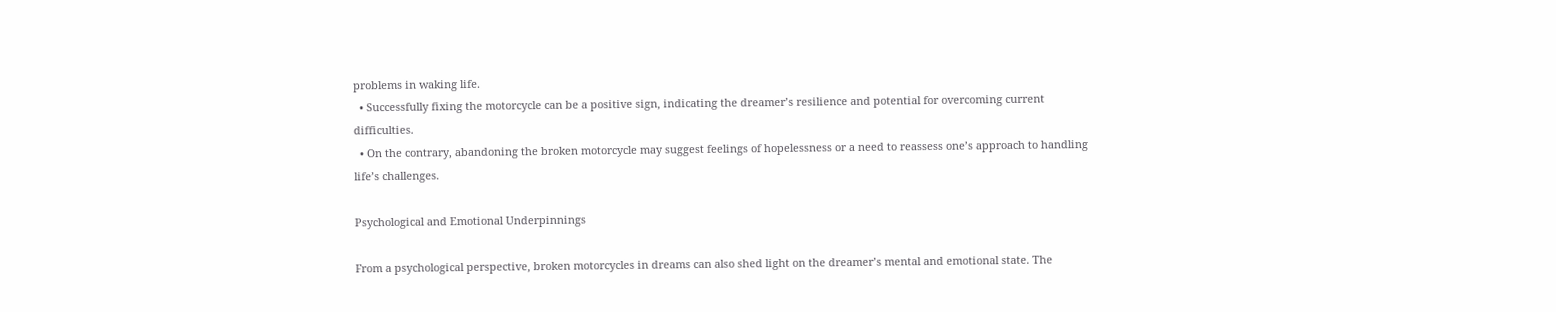problems in waking life.
  • Successfully fixing the motorcycle can be a positive sign, indicating the dreamer’s resilience and potential for overcoming current difficulties.
  • On the contrary, abandoning the broken motorcycle may suggest feelings of hopelessness or a need to reassess one’s approach to handling life’s challenges.

Psychological and Emotional Underpinnings

From a psychological perspective, broken motorcycles in dreams can also shed light on the dreamer’s mental and emotional state. The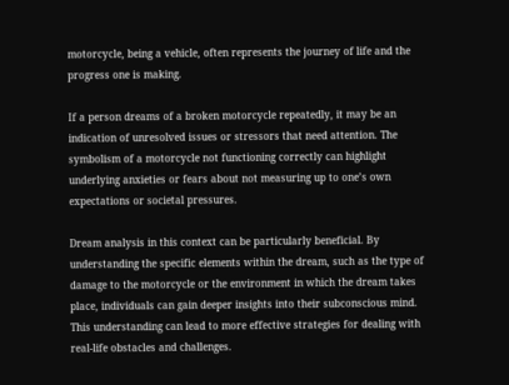motorcycle, being a vehicle, often represents the journey of life and the progress one is making.

If a person dreams of a broken motorcycle repeatedly, it may be an indication of unresolved issues or stressors that need attention. The symbolism of a motorcycle not functioning correctly can highlight underlying anxieties or fears about not measuring up to one’s own expectations or societal pressures.

Dream analysis in this context can be particularly beneficial. By understanding the specific elements within the dream, such as the type of damage to the motorcycle or the environment in which the dream takes place, individuals can gain deeper insights into their subconscious mind. This understanding can lead to more effective strategies for dealing with real-life obstacles and challenges.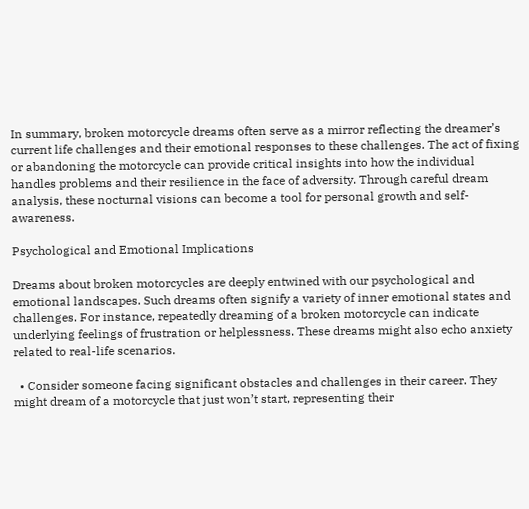In summary, broken motorcycle dreams often serve as a mirror reflecting the dreamer’s current life challenges and their emotional responses to these challenges. The act of fixing or abandoning the motorcycle can provide critical insights into how the individual handles problems and their resilience in the face of adversity. Through careful dream analysis, these nocturnal visions can become a tool for personal growth and self-awareness.

Psychological and Emotional Implications

Dreams about broken motorcycles are deeply entwined with our psychological and emotional landscapes. Such dreams often signify a variety of inner emotional states and challenges. For instance, repeatedly dreaming of a broken motorcycle can indicate underlying feelings of frustration or helplessness. These dreams might also echo anxiety related to real-life scenarios.

  • Consider someone facing significant obstacles and challenges in their career. They might dream of a motorcycle that just won’t start, representing their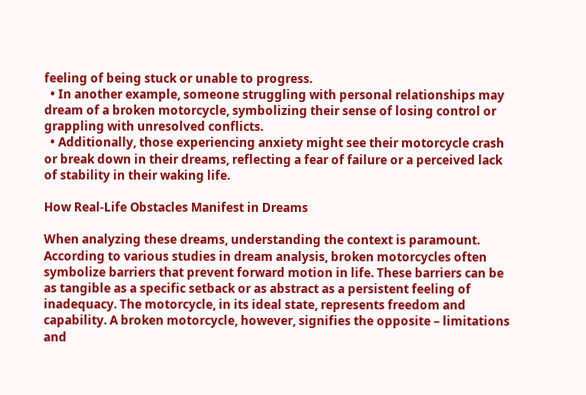feeling of being stuck or unable to progress.
  • In another example, someone struggling with personal relationships may dream of a broken motorcycle, symbolizing their sense of losing control or grappling with unresolved conflicts.
  • Additionally, those experiencing anxiety might see their motorcycle crash or break down in their dreams, reflecting a fear of failure or a perceived lack of stability in their waking life.

How Real-Life Obstacles Manifest in Dreams

When analyzing these dreams, understanding the context is paramount. According to various studies in dream analysis, broken motorcycles often symbolize barriers that prevent forward motion in life. These barriers can be as tangible as a specific setback or as abstract as a persistent feeling of inadequacy. The motorcycle, in its ideal state, represents freedom and capability. A broken motorcycle, however, signifies the opposite – limitations and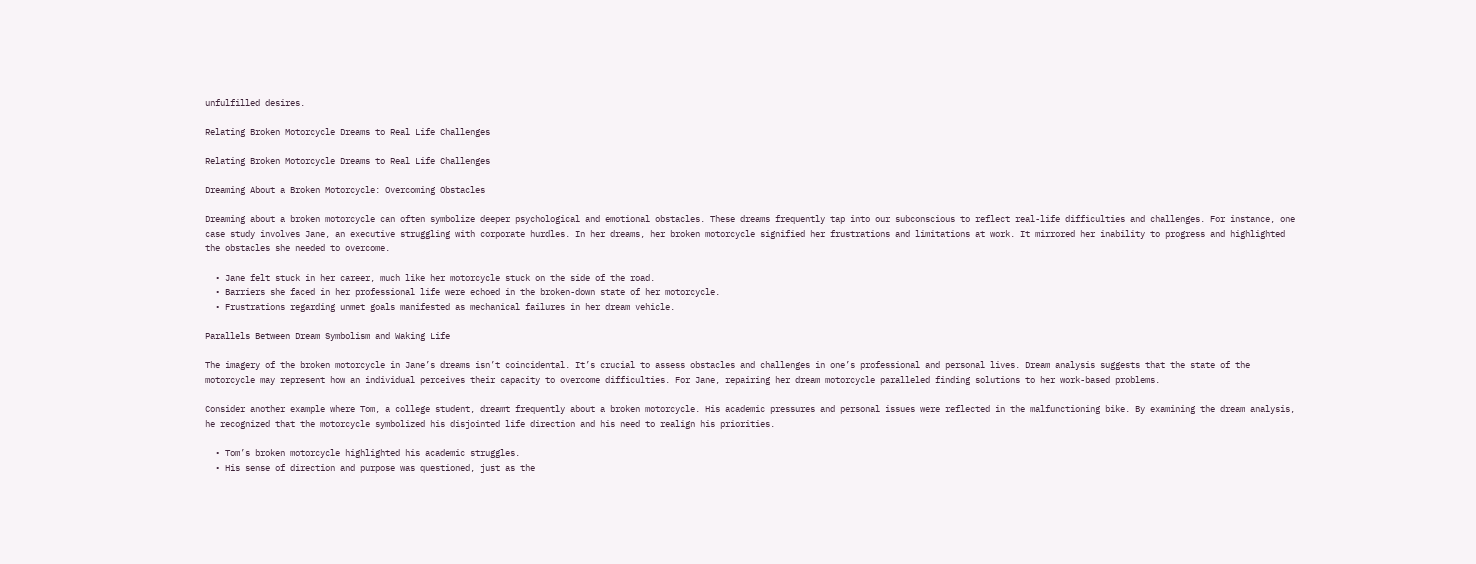unfulfilled desires.

Relating Broken Motorcycle Dreams to Real Life Challenges

Relating Broken Motorcycle Dreams to Real Life Challenges

Dreaming About a Broken Motorcycle: Overcoming Obstacles

Dreaming about a broken motorcycle can often symbolize deeper psychological and emotional obstacles. These dreams frequently tap into our subconscious to reflect real-life difficulties and challenges. For instance, one case study involves Jane, an executive struggling with corporate hurdles. In her dreams, her broken motorcycle signified her frustrations and limitations at work. It mirrored her inability to progress and highlighted the obstacles she needed to overcome.

  • Jane felt stuck in her career, much like her motorcycle stuck on the side of the road.
  • Barriers she faced in her professional life were echoed in the broken-down state of her motorcycle.
  • Frustrations regarding unmet goals manifested as mechanical failures in her dream vehicle.

Parallels Between Dream Symbolism and Waking Life

The imagery of the broken motorcycle in Jane’s dreams isn’t coincidental. It’s crucial to assess obstacles and challenges in one’s professional and personal lives. Dream analysis suggests that the state of the motorcycle may represent how an individual perceives their capacity to overcome difficulties. For Jane, repairing her dream motorcycle paralleled finding solutions to her work-based problems.

Consider another example where Tom, a college student, dreamt frequently about a broken motorcycle. His academic pressures and personal issues were reflected in the malfunctioning bike. By examining the dream analysis, he recognized that the motorcycle symbolized his disjointed life direction and his need to realign his priorities.

  • Tom’s broken motorcycle highlighted his academic struggles.
  • His sense of direction and purpose was questioned, just as the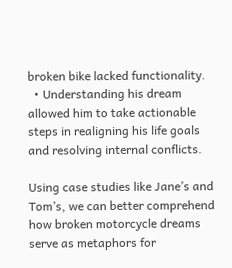broken bike lacked functionality.
  • Understanding his dream allowed him to take actionable steps in realigning his life goals and resolving internal conflicts.

Using case studies like Jane’s and Tom’s, we can better comprehend how broken motorcycle dreams serve as metaphors for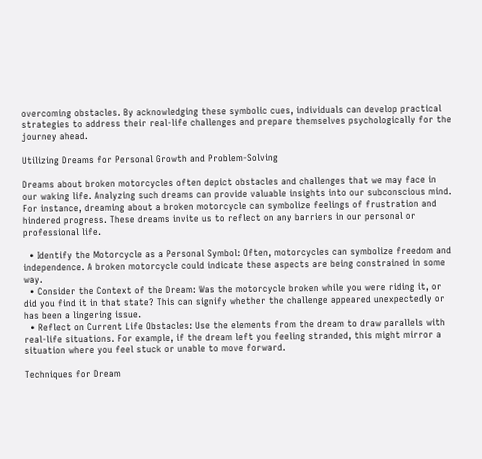overcoming obstacles. By acknowledging these symbolic cues, individuals can develop practical strategies to address their real-life challenges and prepare themselves psychologically for the journey ahead.

Utilizing Dreams for Personal Growth and Problem-Solving

Dreams about broken motorcycles often depict obstacles and challenges that we may face in our waking life. Analyzing such dreams can provide valuable insights into our subconscious mind. For instance, dreaming about a broken motorcycle can symbolize feelings of frustration and hindered progress. These dreams invite us to reflect on any barriers in our personal or professional life.

  • Identify the Motorcycle as a Personal Symbol: Often, motorcycles can symbolize freedom and independence. A broken motorcycle could indicate these aspects are being constrained in some way.
  • Consider the Context of the Dream: Was the motorcycle broken while you were riding it, or did you find it in that state? This can signify whether the challenge appeared unexpectedly or has been a lingering issue.
  • Reflect on Current Life Obstacles: Use the elements from the dream to draw parallels with real-life situations. For example, if the dream left you feeling stranded, this might mirror a situation where you feel stuck or unable to move forward.

Techniques for Dream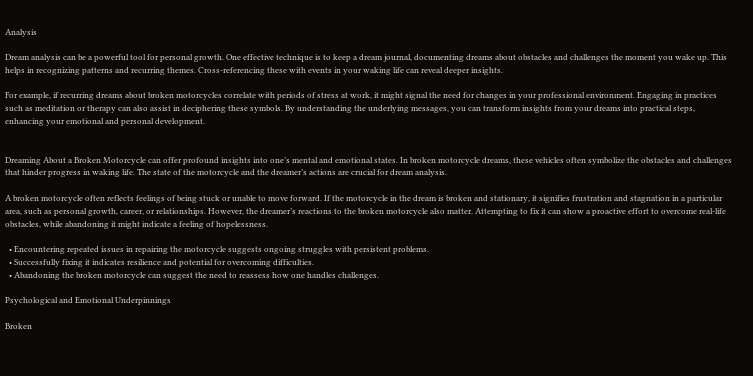Analysis

Dream analysis can be a powerful tool for personal growth. One effective technique is to keep a dream journal, documenting dreams about obstacles and challenges the moment you wake up. This helps in recognizing patterns and recurring themes. Cross-referencing these with events in your waking life can reveal deeper insights.

For example, if recurring dreams about broken motorcycles correlate with periods of stress at work, it might signal the need for changes in your professional environment. Engaging in practices such as meditation or therapy can also assist in deciphering these symbols. By understanding the underlying messages, you can transform insights from your dreams into practical steps, enhancing your emotional and personal development.


Dreaming About a Broken Motorcycle can offer profound insights into one’s mental and emotional states. In broken motorcycle dreams, these vehicles often symbolize the obstacles and challenges that hinder progress in waking life. The state of the motorcycle and the dreamer’s actions are crucial for dream analysis.

A broken motorcycle often reflects feelings of being stuck or unable to move forward. If the motorcycle in the dream is broken and stationary, it signifies frustration and stagnation in a particular area, such as personal growth, career, or relationships. However, the dreamer’s reactions to the broken motorcycle also matter. Attempting to fix it can show a proactive effort to overcome real-life obstacles, while abandoning it might indicate a feeling of hopelessness.

  • Encountering repeated issues in repairing the motorcycle suggests ongoing struggles with persistent problems.
  • Successfully fixing it indicates resilience and potential for overcoming difficulties.
  • Abandoning the broken motorcycle can suggest the need to reassess how one handles challenges.

Psychological and Emotional Underpinnings

Broken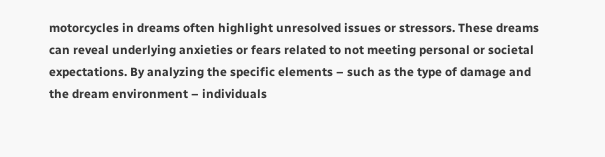motorcycles in dreams often highlight unresolved issues or stressors. These dreams can reveal underlying anxieties or fears related to not meeting personal or societal expectations. By analyzing the specific elements – such as the type of damage and the dream environment – individuals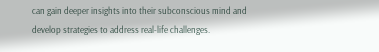can gain deeper insights into their subconscious mind and develop strategies to address real-life challenges.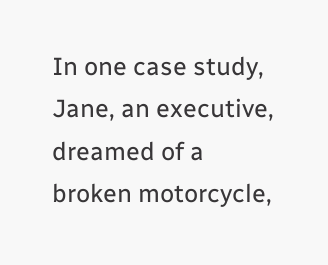In one case study, Jane, an executive, dreamed of a broken motorcycle,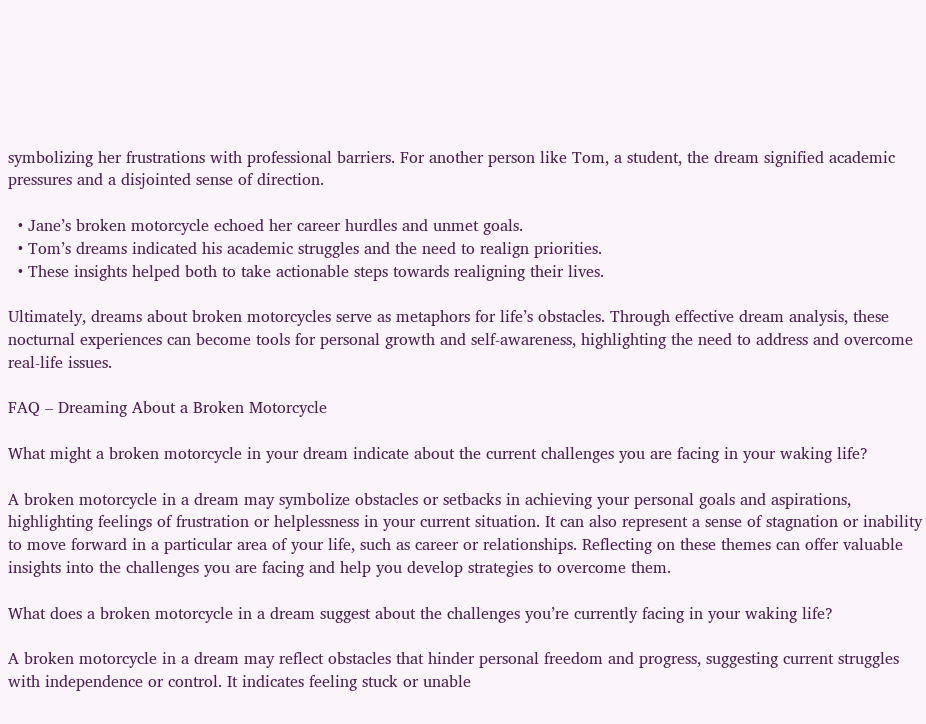symbolizing her frustrations with professional barriers. For another person like Tom, a student, the dream signified academic pressures and a disjointed sense of direction.

  • Jane’s broken motorcycle echoed her career hurdles and unmet goals.
  • Tom’s dreams indicated his academic struggles and the need to realign priorities.
  • These insights helped both to take actionable steps towards realigning their lives.

Ultimately, dreams about broken motorcycles serve as metaphors for life’s obstacles. Through effective dream analysis, these nocturnal experiences can become tools for personal growth and self-awareness, highlighting the need to address and overcome real-life issues.

FAQ – Dreaming About a Broken Motorcycle

What might a broken motorcycle in your dream indicate about the current challenges you are facing in your waking life?

A broken motorcycle in a dream may symbolize obstacles or setbacks in achieving your personal goals and aspirations, highlighting feelings of frustration or helplessness in your current situation. It can also represent a sense of stagnation or inability to move forward in a particular area of your life, such as career or relationships. Reflecting on these themes can offer valuable insights into the challenges you are facing and help you develop strategies to overcome them.

What does a broken motorcycle in a dream suggest about the challenges you’re currently facing in your waking life?

A broken motorcycle in a dream may reflect obstacles that hinder personal freedom and progress, suggesting current struggles with independence or control. It indicates feeling stuck or unable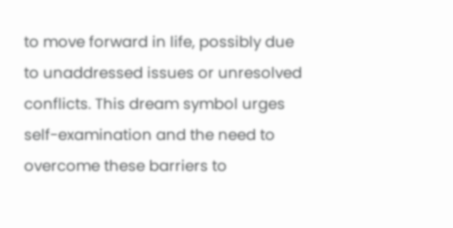to move forward in life, possibly due to unaddressed issues or unresolved conflicts. This dream symbol urges self-examination and the need to overcome these barriers to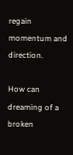regain momentum and direction.

How can dreaming of a broken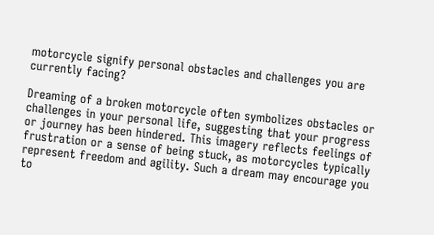motorcycle signify personal obstacles and challenges you are currently facing?

Dreaming of a broken motorcycle often symbolizes obstacles or challenges in your personal life, suggesting that your progress or journey has been hindered. This imagery reflects feelings of frustration or a sense of being stuck, as motorcycles typically represent freedom and agility. Such a dream may encourage you to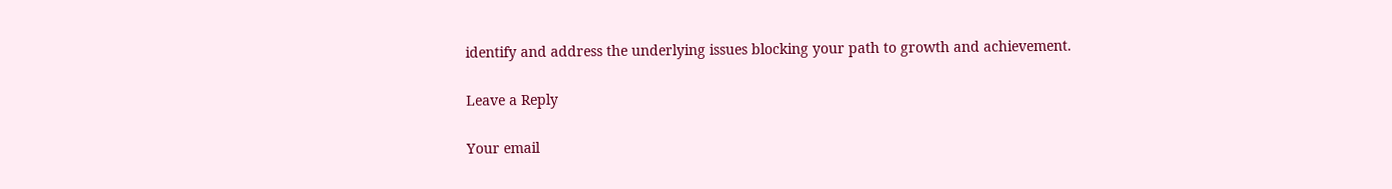identify and address the underlying issues blocking your path to growth and achievement.

Leave a Reply

Your email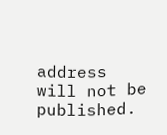address will not be published.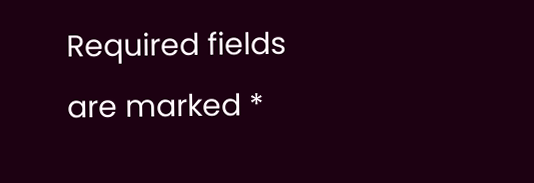Required fields are marked *